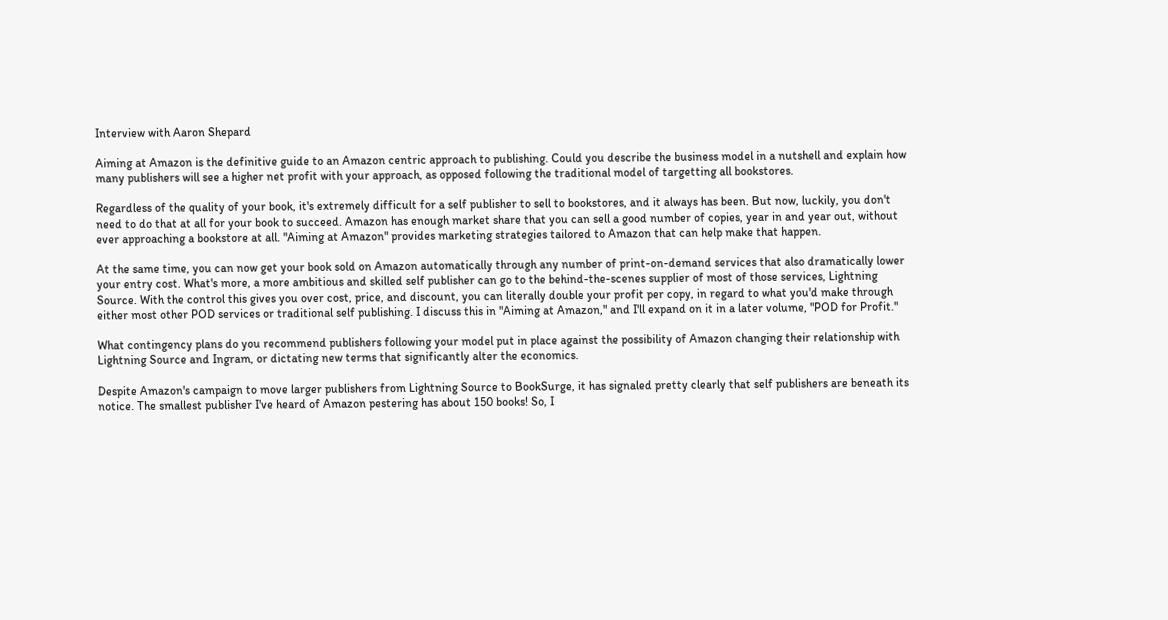Interview with Aaron Shepard

Aiming at Amazon is the definitive guide to an Amazon centric approach to publishing. Could you describe the business model in a nutshell and explain how many publishers will see a higher net profit with your approach, as opposed following the traditional model of targetting all bookstores.

Regardless of the quality of your book, it's extremely difficult for a self publisher to sell to bookstores, and it always has been. But now, luckily, you don't need to do that at all for your book to succeed. Amazon has enough market share that you can sell a good number of copies, year in and year out, without ever approaching a bookstore at all. "Aiming at Amazon" provides marketing strategies tailored to Amazon that can help make that happen.

At the same time, you can now get your book sold on Amazon automatically through any number of print-on-demand services that also dramatically lower your entry cost. What's more, a more ambitious and skilled self publisher can go to the behind-the-scenes supplier of most of those services, Lightning Source. With the control this gives you over cost, price, and discount, you can literally double your profit per copy, in regard to what you'd make through either most other POD services or traditional self publishing. I discuss this in "Aiming at Amazon," and I'll expand on it in a later volume, "POD for Profit."

What contingency plans do you recommend publishers following your model put in place against the possibility of Amazon changing their relationship with Lightning Source and Ingram, or dictating new terms that significantly alter the economics.

Despite Amazon's campaign to move larger publishers from Lightning Source to BookSurge, it has signaled pretty clearly that self publishers are beneath its notice. The smallest publisher I've heard of Amazon pestering has about 150 books! So, I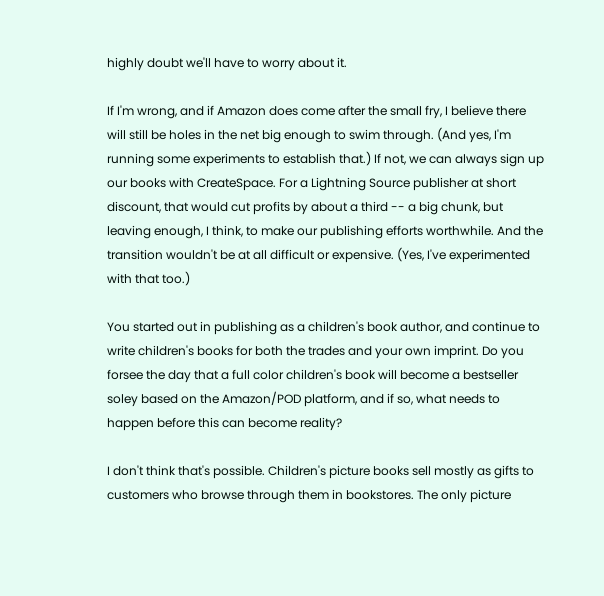highly doubt we'll have to worry about it.

If I'm wrong, and if Amazon does come after the small fry, I believe there will still be holes in the net big enough to swim through. (And yes, I'm running some experiments to establish that.) If not, we can always sign up our books with CreateSpace. For a Lightning Source publisher at short discount, that would cut profits by about a third -- a big chunk, but leaving enough, I think, to make our publishing efforts worthwhile. And the transition wouldn't be at all difficult or expensive. (Yes, I've experimented with that too.)

You started out in publishing as a children's book author, and continue to write children's books for both the trades and your own imprint. Do you forsee the day that a full color children's book will become a bestseller soley based on the Amazon/POD platform, and if so, what needs to happen before this can become reality?

I don't think that's possible. Children's picture books sell mostly as gifts to customers who browse through them in bookstores. The only picture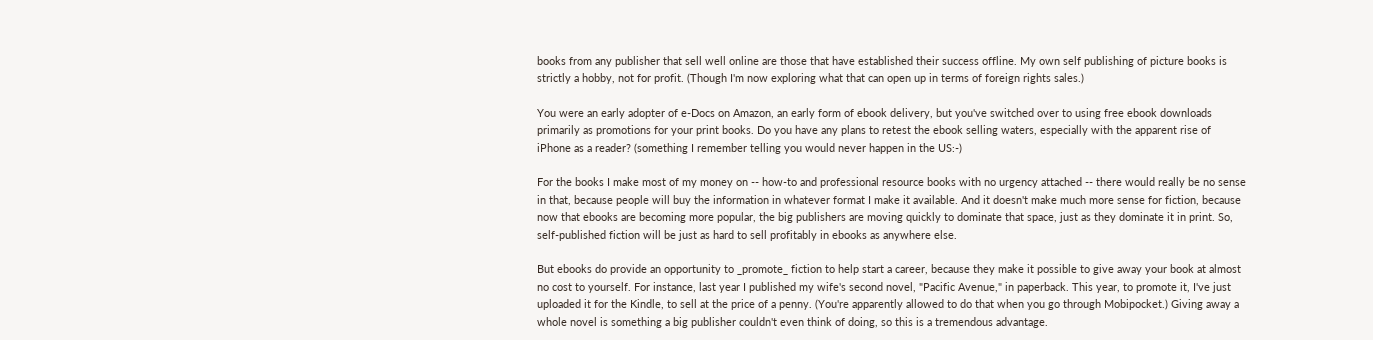books from any publisher that sell well online are those that have established their success offline. My own self publishing of picture books is strictly a hobby, not for profit. (Though I'm now exploring what that can open up in terms of foreign rights sales.)

You were an early adopter of e-Docs on Amazon, an early form of ebook delivery, but you've switched over to using free ebook downloads primarily as promotions for your print books. Do you have any plans to retest the ebook selling waters, especially with the apparent rise of iPhone as a reader? (something I remember telling you would never happen in the US:-)

For the books I make most of my money on -- how-to and professional resource books with no urgency attached -- there would really be no sense in that, because people will buy the information in whatever format I make it available. And it doesn't make much more sense for fiction, because now that ebooks are becoming more popular, the big publishers are moving quickly to dominate that space, just as they dominate it in print. So, self-published fiction will be just as hard to sell profitably in ebooks as anywhere else.

But ebooks do provide an opportunity to _promote_ fiction to help start a career, because they make it possible to give away your book at almost no cost to yourself. For instance, last year I published my wife's second novel, "Pacific Avenue," in paperback. This year, to promote it, I've just uploaded it for the Kindle, to sell at the price of a penny. (You're apparently allowed to do that when you go through Mobipocket.) Giving away a whole novel is something a big publisher couldn't even think of doing, so this is a tremendous advantage.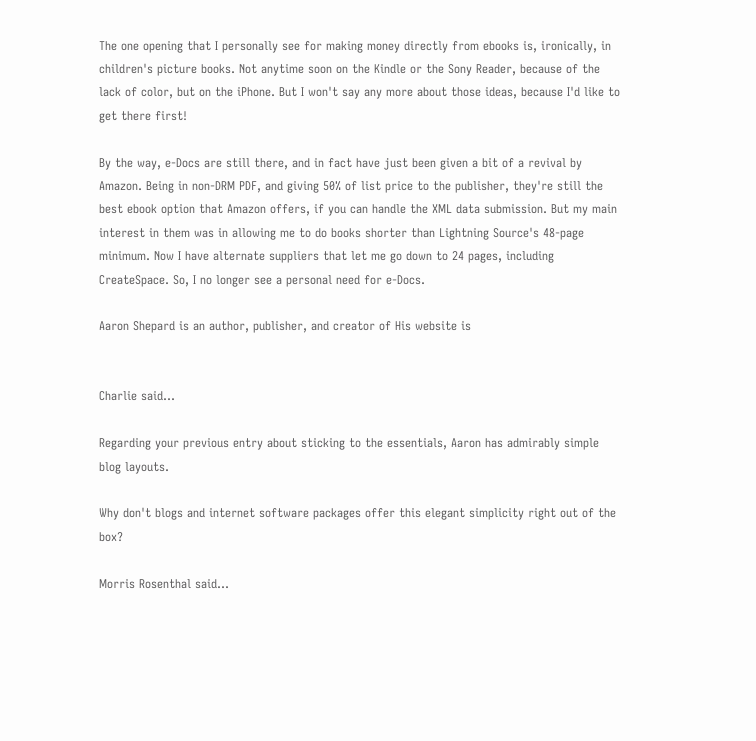The one opening that I personally see for making money directly from ebooks is, ironically, in children's picture books. Not anytime soon on the Kindle or the Sony Reader, because of the lack of color, but on the iPhone. But I won't say any more about those ideas, because I'd like to get there first!

By the way, e-Docs are still there, and in fact have just been given a bit of a revival by Amazon. Being in non-DRM PDF, and giving 50% of list price to the publisher, they're still the best ebook option that Amazon offers, if you can handle the XML data submission. But my main interest in them was in allowing me to do books shorter than Lightning Source's 48-page minimum. Now I have alternate suppliers that let me go down to 24 pages, including CreateSpace. So, I no longer see a personal need for e-Docs.

Aaron Shepard is an author, publisher, and creator of His website is


Charlie said...

Regarding your previous entry about sticking to the essentials, Aaron has admirably simple blog layouts.

Why don't blogs and internet software packages offer this elegant simplicity right out of the box?

Morris Rosenthal said...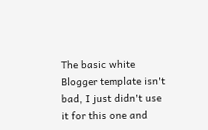The basic white Blogger template isn't bad, I just didn't use it for this one and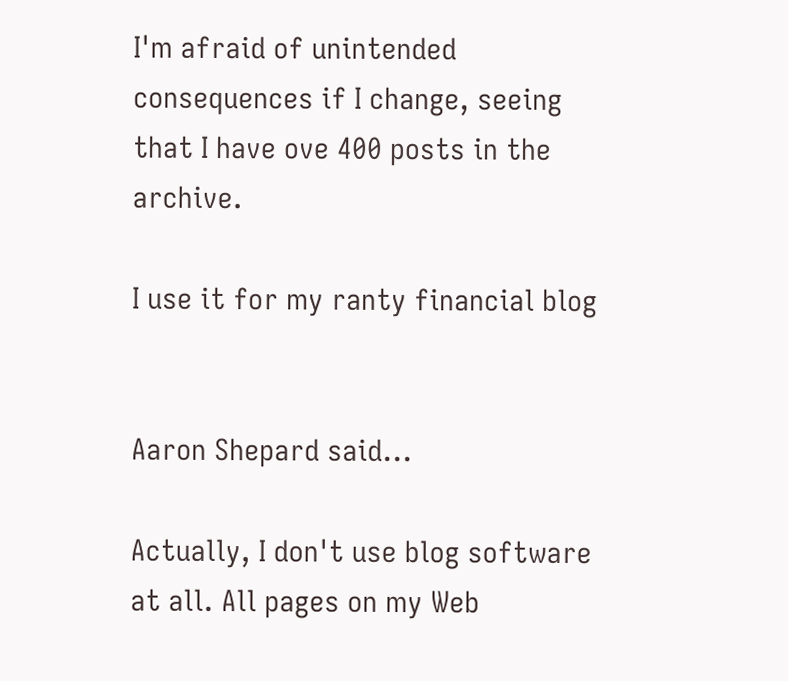I'm afraid of unintended consequences if I change, seeing that I have ove 400 posts in the archive.

I use it for my ranty financial blog


Aaron Shepard said...

Actually, I don't use blog software at all. All pages on my Web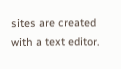sites are created with a text editor.